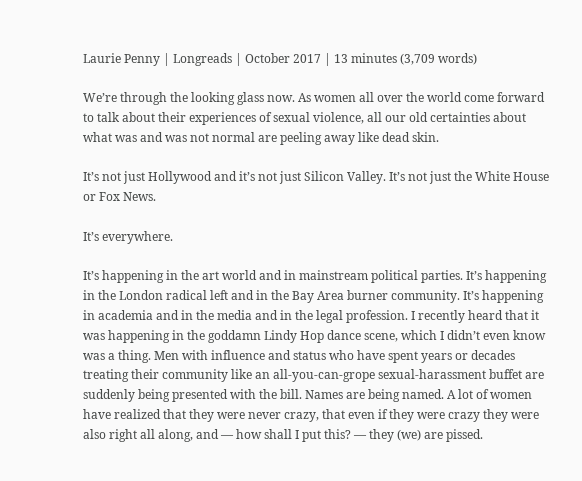Laurie Penny | Longreads | October 2017 | 13 minutes (3,709 words)

We’re through the looking glass now. As women all over the world come forward to talk about their experiences of sexual violence, all our old certainties about what was and was not normal are peeling away like dead skin.

It’s not just Hollywood and it’s not just Silicon Valley. It’s not just the White House or Fox News.

It’s everywhere.

It’s happening in the art world and in mainstream political parties. It’s happening in the London radical left and in the Bay Area burner community. It’s happening in academia and in the media and in the legal profession. I recently heard that it was happening in the goddamn Lindy Hop dance scene, which I didn’t even know was a thing. Men with influence and status who have spent years or decades treating their community like an all-you-can-grope sexual-harassment buffet are suddenly being presented with the bill. Names are being named. A lot of women have realized that they were never crazy, that even if they were crazy they were also right all along, and — how shall I put this? — they (we) are pissed.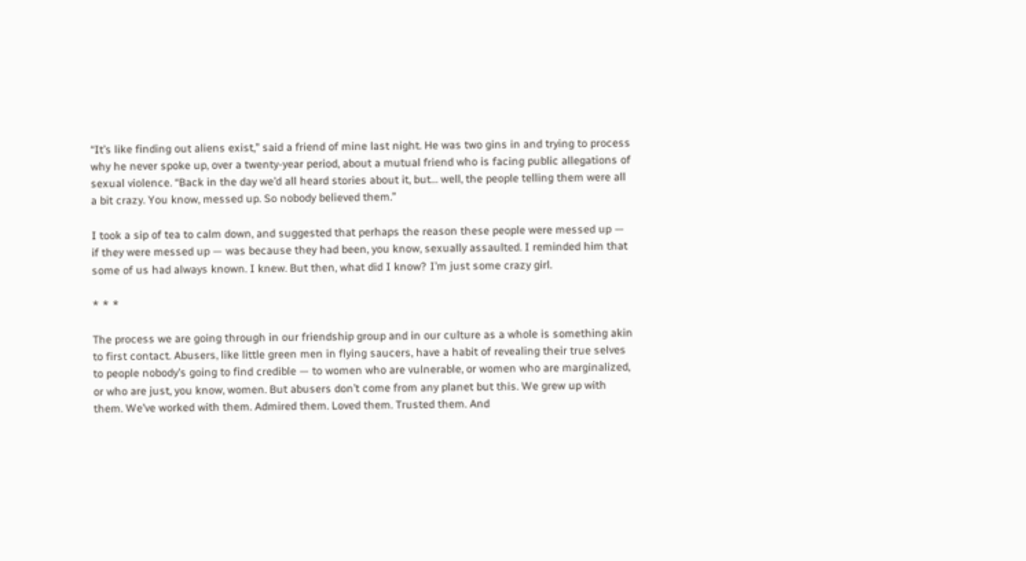“It’s like finding out aliens exist,” said a friend of mine last night. He was two gins in and trying to process why he never spoke up, over a twenty-year period, about a mutual friend who is facing public allegations of sexual violence. “Back in the day we’d all heard stories about it, but… well, the people telling them were all a bit crazy. You know, messed up. So nobody believed them.”

I took a sip of tea to calm down, and suggested that perhaps the reason these people were messed up — if they were messed up — was because they had been, you know, sexually assaulted. I reminded him that some of us had always known. I knew. But then, what did I know? I’m just some crazy girl.

* * *

The process we are going through in our friendship group and in our culture as a whole is something akin to first contact. Abusers, like little green men in flying saucers, have a habit of revealing their true selves to people nobody’s going to find credible — to women who are vulnerable, or women who are marginalized, or who are just, you know, women. But abusers don’t come from any planet but this. We grew up with them. We’ve worked with them. Admired them. Loved them. Trusted them. And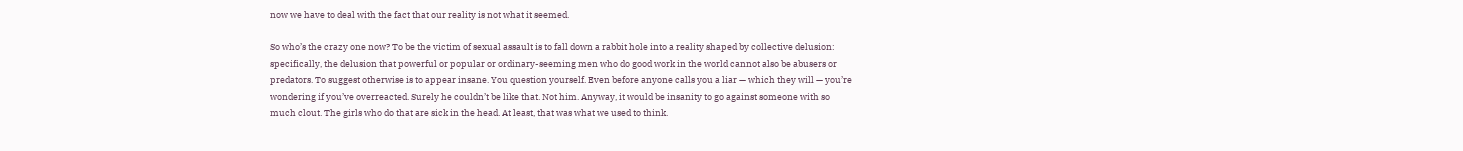now we have to deal with the fact that our reality is not what it seemed.

So who’s the crazy one now? To be the victim of sexual assault is to fall down a rabbit hole into a reality shaped by collective delusion: specifically, the delusion that powerful or popular or ordinary-seeming men who do good work in the world cannot also be abusers or predators. To suggest otherwise is to appear insane. You question yourself. Even before anyone calls you a liar — which they will — you’re wondering if you’ve overreacted. Surely he couldn’t be like that. Not him. Anyway, it would be insanity to go against someone with so much clout. The girls who do that are sick in the head. At least, that was what we used to think.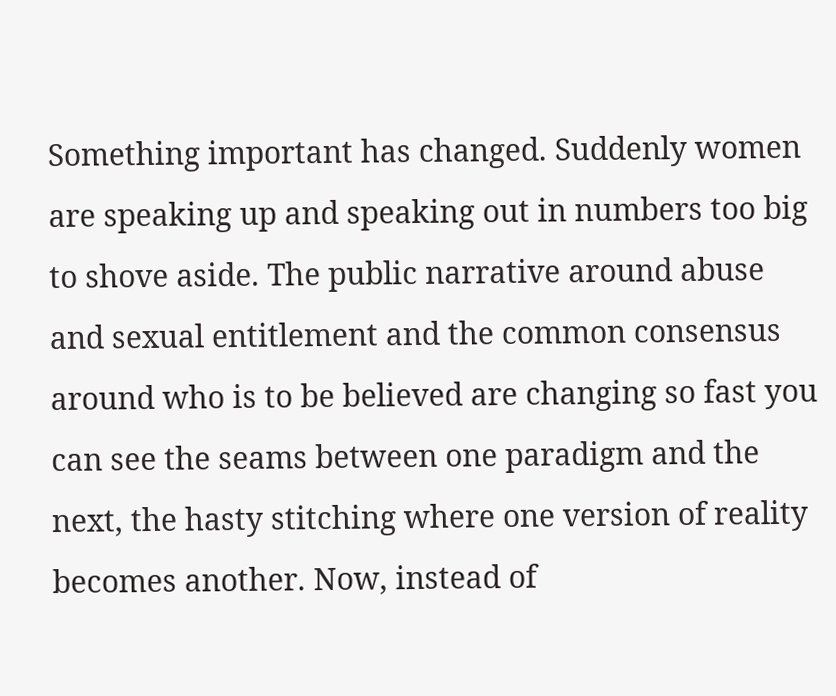Something important has changed. Suddenly women are speaking up and speaking out in numbers too big to shove aside. The public narrative around abuse and sexual entitlement and the common consensus around who is to be believed are changing so fast you can see the seams between one paradigm and the next, the hasty stitching where one version of reality becomes another. Now, instead of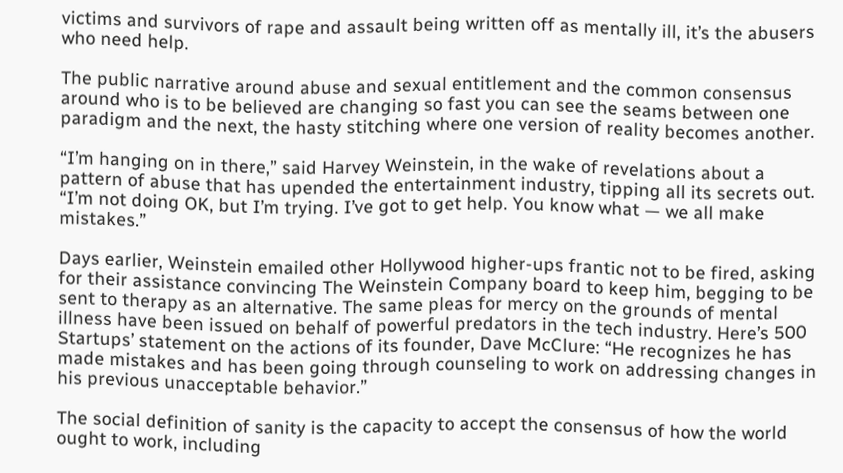victims and survivors of rape and assault being written off as mentally ill, it’s the abusers who need help.

The public narrative around abuse and sexual entitlement and the common consensus around who is to be believed are changing so fast you can see the seams between one paradigm and the next, the hasty stitching where one version of reality becomes another.

“I’m hanging on in there,” said Harvey Weinstein, in the wake of revelations about a pattern of abuse that has upended the entertainment industry, tipping all its secrets out. “I’m not doing OK, but I’m trying. I’ve got to get help. You know what — we all make mistakes.”

Days earlier, Weinstein emailed other Hollywood higher-ups frantic not to be fired, asking for their assistance convincing The Weinstein Company board to keep him, begging to be sent to therapy as an alternative. The same pleas for mercy on the grounds of mental illness have been issued on behalf of powerful predators in the tech industry. Here’s 500 Startups’ statement on the actions of its founder, Dave McClure: “He recognizes he has made mistakes and has been going through counseling to work on addressing changes in his previous unacceptable behavior.”

The social definition of sanity is the capacity to accept the consensus of how the world ought to work, including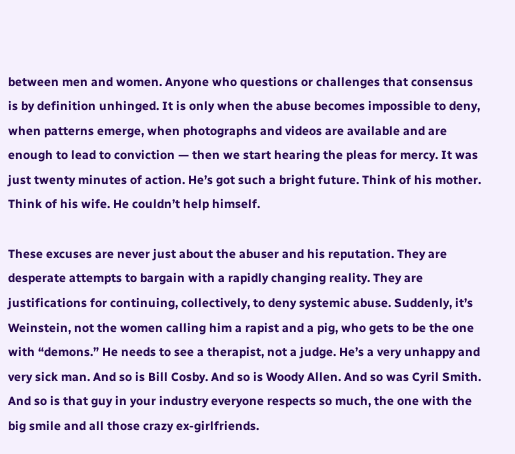between men and women. Anyone who questions or challenges that consensus is by definition unhinged. It is only when the abuse becomes impossible to deny, when patterns emerge, when photographs and videos are available and are enough to lead to conviction — then we start hearing the pleas for mercy. It was just twenty minutes of action. He’s got such a bright future. Think of his mother. Think of his wife. He couldn’t help himself.

These excuses are never just about the abuser and his reputation. They are desperate attempts to bargain with a rapidly changing reality. They are justifications for continuing, collectively, to deny systemic abuse. Suddenly, it’s Weinstein, not the women calling him a rapist and a pig, who gets to be the one with “demons.” He needs to see a therapist, not a judge. He’s a very unhappy and very sick man. And so is Bill Cosby. And so is Woody Allen. And so was Cyril Smith. And so is that guy in your industry everyone respects so much, the one with the big smile and all those crazy ex-girlfriends.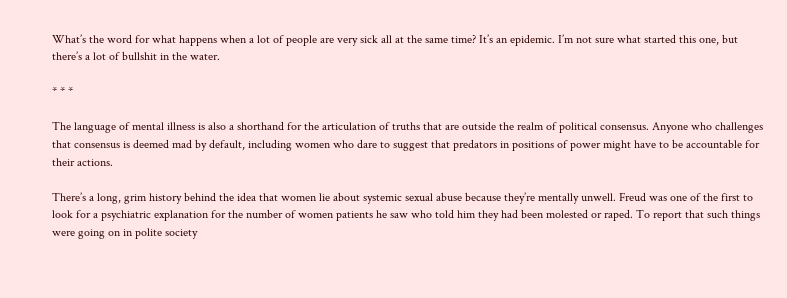What’s the word for what happens when a lot of people are very sick all at the same time? It’s an epidemic. I’m not sure what started this one, but there’s a lot of bullshit in the water.

* * *

The language of mental illness is also a shorthand for the articulation of truths that are outside the realm of political consensus. Anyone who challenges that consensus is deemed mad by default, including women who dare to suggest that predators in positions of power might have to be accountable for their actions.

There’s a long, grim history behind the idea that women lie about systemic sexual abuse because they’re mentally unwell. Freud was one of the first to look for a psychiatric explanation for the number of women patients he saw who told him they had been molested or raped. To report that such things were going on in polite society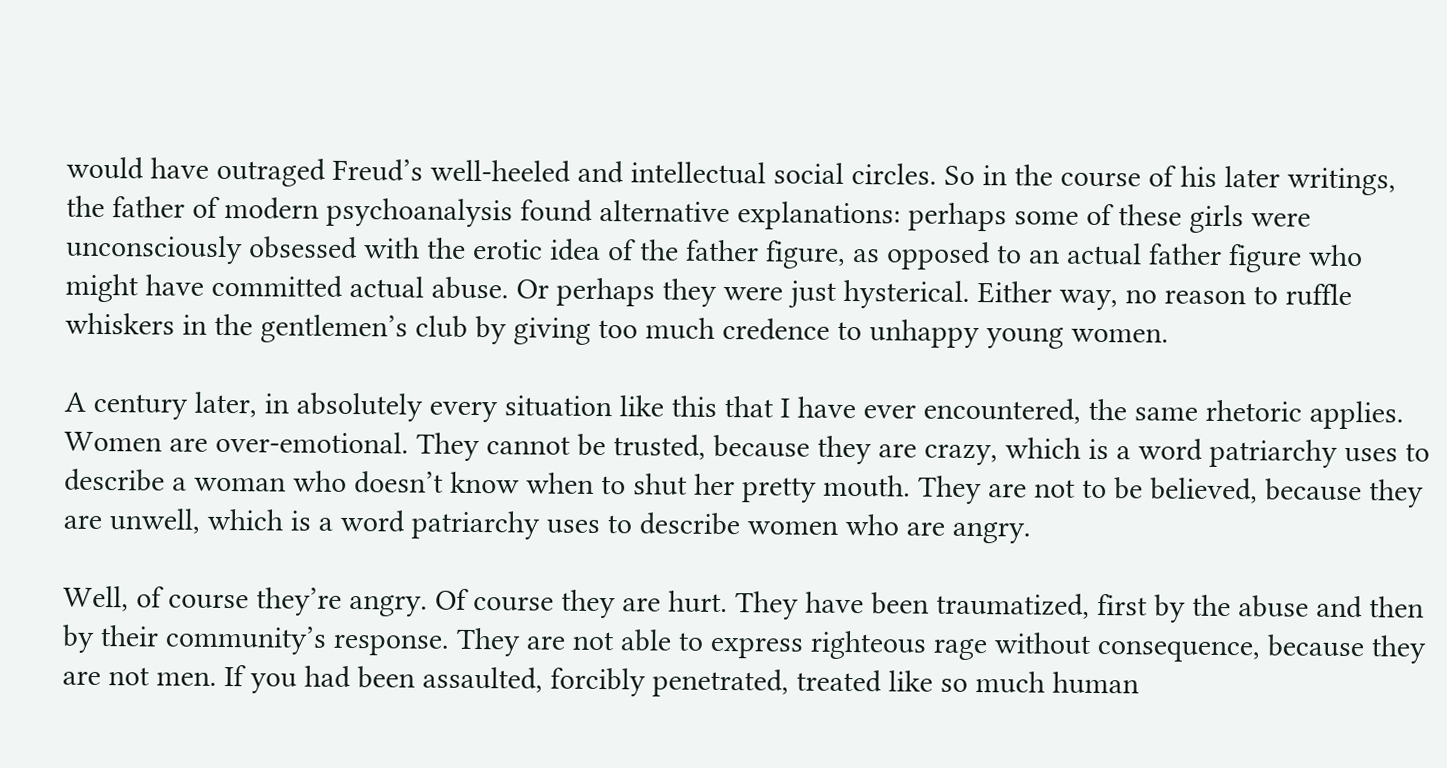would have outraged Freud’s well-heeled and intellectual social circles. So in the course of his later writings, the father of modern psychoanalysis found alternative explanations: perhaps some of these girls were unconsciously obsessed with the erotic idea of the father figure, as opposed to an actual father figure who might have committed actual abuse. Or perhaps they were just hysterical. Either way, no reason to ruffle whiskers in the gentlemen’s club by giving too much credence to unhappy young women.

A century later, in absolutely every situation like this that I have ever encountered, the same rhetoric applies. Women are over-emotional. They cannot be trusted, because they are crazy, which is a word patriarchy uses to describe a woman who doesn’t know when to shut her pretty mouth. They are not to be believed, because they are unwell, which is a word patriarchy uses to describe women who are angry.

Well, of course they’re angry. Of course they are hurt. They have been traumatized, first by the abuse and then by their community’s response. They are not able to express righteous rage without consequence, because they are not men. If you had been assaulted, forcibly penetrated, treated like so much human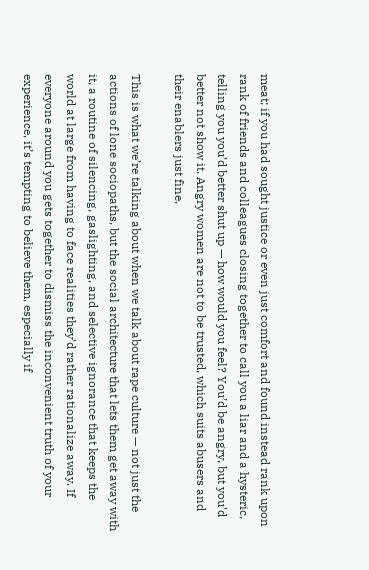meat; if you had sought justice or even just comfort and found instead rank upon rank of friends and colleagues closing together to call you a liar and a hysteric, telling you you’d better shut up — how would you feel? You’d be angry, but you’d better not show it. Angry women are not to be trusted, which suits abusers and their enablers just fine.

This is what we’re talking about when we talk about rape culture — not just the actions of lone sociopaths, but the social architecture that lets them get away with it, a routine of silencing, gaslighting, and selective ignorance that keeps the world at large from having to face realities they’d rather rationalize away. If everyone around you gets together to dismiss the inconvenient truth of your experience, it’s tempting to believe them, especially if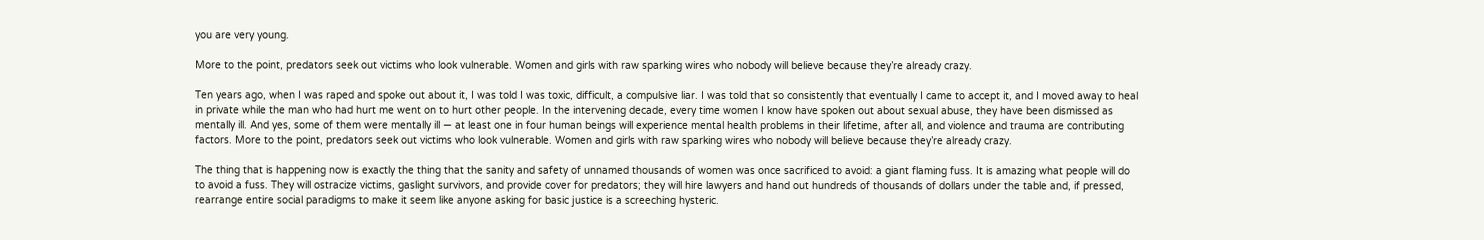you are very young.

More to the point, predators seek out victims who look vulnerable. Women and girls with raw sparking wires who nobody will believe because they’re already crazy.

Ten years ago, when I was raped and spoke out about it, I was told I was toxic, difficult, a compulsive liar. I was told that so consistently that eventually I came to accept it, and I moved away to heal in private while the man who had hurt me went on to hurt other people. In the intervening decade, every time women I know have spoken out about sexual abuse, they have been dismissed as mentally ill. And yes, some of them were mentally ill — at least one in four human beings will experience mental health problems in their lifetime, after all, and violence and trauma are contributing factors. More to the point, predators seek out victims who look vulnerable. Women and girls with raw sparking wires who nobody will believe because they’re already crazy.

The thing that is happening now is exactly the thing that the sanity and safety of unnamed thousands of women was once sacrificed to avoid: a giant flaming fuss. It is amazing what people will do to avoid a fuss. They will ostracize victims, gaslight survivors, and provide cover for predators; they will hire lawyers and hand out hundreds of thousands of dollars under the table and, if pressed, rearrange entire social paradigms to make it seem like anyone asking for basic justice is a screeching hysteric.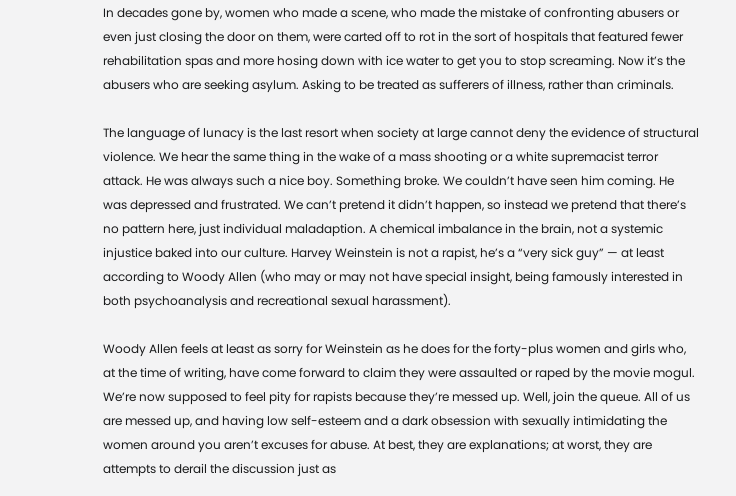In decades gone by, women who made a scene, who made the mistake of confronting abusers or even just closing the door on them, were carted off to rot in the sort of hospitals that featured fewer rehabilitation spas and more hosing down with ice water to get you to stop screaming. Now it’s the abusers who are seeking asylum. Asking to be treated as sufferers of illness, rather than criminals.

The language of lunacy is the last resort when society at large cannot deny the evidence of structural violence. We hear the same thing in the wake of a mass shooting or a white supremacist terror attack. He was always such a nice boy. Something broke. We couldn’t have seen him coming. He was depressed and frustrated. We can’t pretend it didn’t happen, so instead we pretend that there’s no pattern here, just individual maladaption. A chemical imbalance in the brain, not a systemic injustice baked into our culture. Harvey Weinstein is not a rapist, he’s a “very sick guy” — at least according to Woody Allen (who may or may not have special insight, being famously interested in both psychoanalysis and recreational sexual harassment).

Woody Allen feels at least as sorry for Weinstein as he does for the forty-plus women and girls who, at the time of writing, have come forward to claim they were assaulted or raped by the movie mogul. We’re now supposed to feel pity for rapists because they’re messed up. Well, join the queue. All of us are messed up, and having low self-esteem and a dark obsession with sexually intimidating the women around you aren’t excuses for abuse. At best, they are explanations; at worst, they are attempts to derail the discussion just as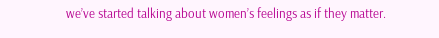we’ve started talking about women’s feelings as if they matter.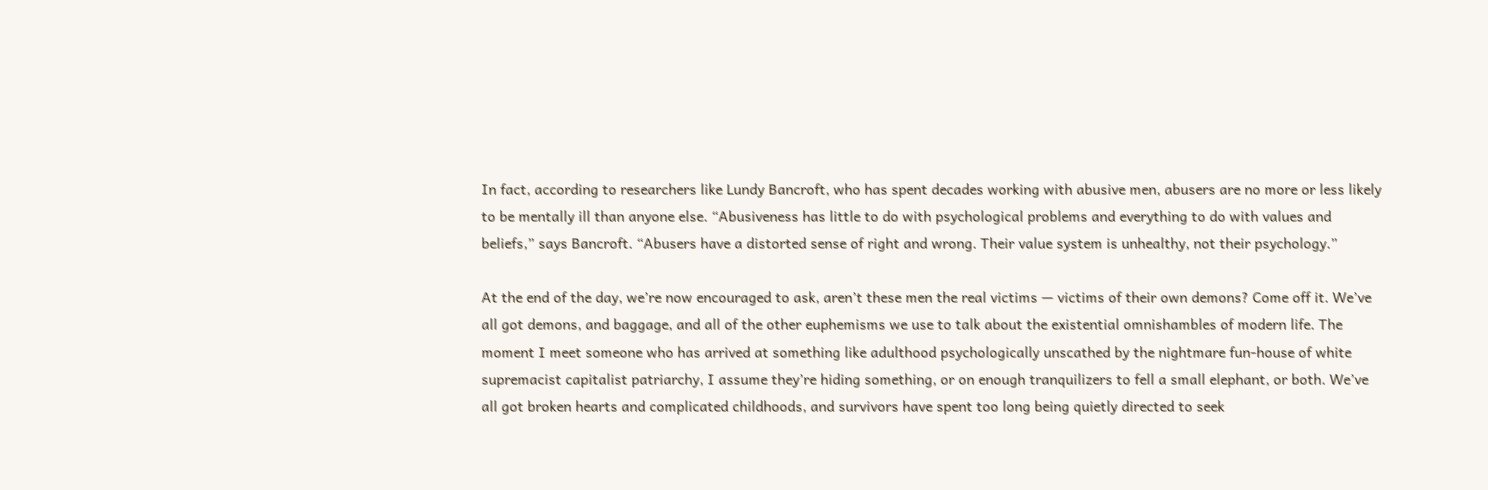In fact, according to researchers like Lundy Bancroft, who has spent decades working with abusive men, abusers are no more or less likely to be mentally ill than anyone else. “Abusiveness has little to do with psychological problems and everything to do with values and beliefs,” says Bancroft. “Abusers have a distorted sense of right and wrong. Their value system is unhealthy, not their psychology.”

At the end of the day, we’re now encouraged to ask, aren’t these men the real victims — victims of their own demons? Come off it. We’ve all got demons, and baggage, and all of the other euphemisms we use to talk about the existential omnishambles of modern life. The moment I meet someone who has arrived at something like adulthood psychologically unscathed by the nightmare fun-house of white supremacist capitalist patriarchy, I assume they’re hiding something, or on enough tranquilizers to fell a small elephant, or both. We’ve all got broken hearts and complicated childhoods, and survivors have spent too long being quietly directed to seek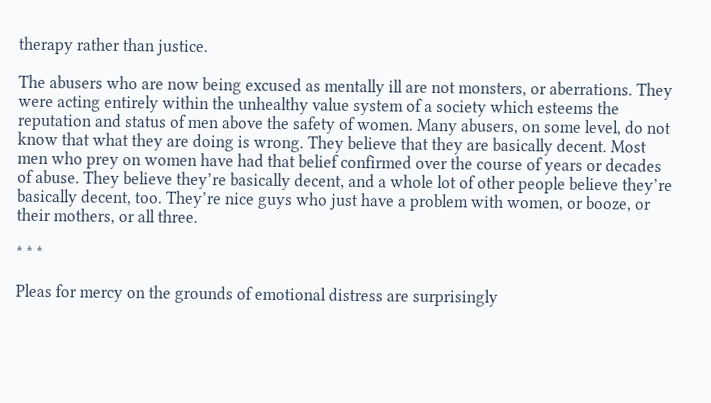therapy rather than justice.

The abusers who are now being excused as mentally ill are not monsters, or aberrations. They were acting entirely within the unhealthy value system of a society which esteems the reputation and status of men above the safety of women. Many abusers, on some level, do not know that what they are doing is wrong. They believe that they are basically decent. Most men who prey on women have had that belief confirmed over the course of years or decades of abuse. They believe they’re basically decent, and a whole lot of other people believe they’re basically decent, too. They’re nice guys who just have a problem with women, or booze, or their mothers, or all three.

* * *

Pleas for mercy on the grounds of emotional distress are surprisingly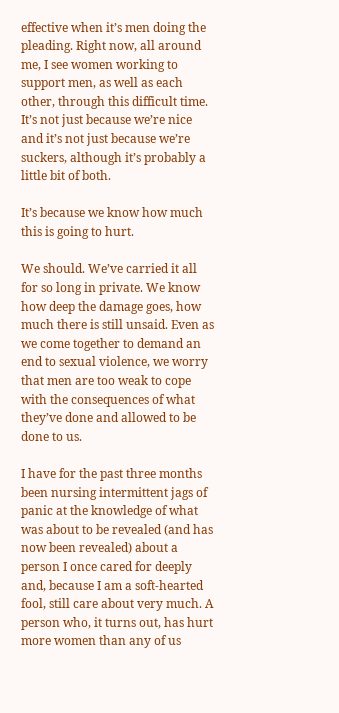effective when it’s men doing the pleading. Right now, all around me, I see women working to support men, as well as each other, through this difficult time. It’s not just because we’re nice and it’s not just because we’re suckers, although it’s probably a little bit of both.

It’s because we know how much this is going to hurt.

We should. We’ve carried it all for so long in private. We know how deep the damage goes, how much there is still unsaid. Even as we come together to demand an end to sexual violence, we worry that men are too weak to cope with the consequences of what they’ve done and allowed to be done to us.

I have for the past three months been nursing intermittent jags of panic at the knowledge of what was about to be revealed (and has now been revealed) about a person I once cared for deeply and, because I am a soft-hearted fool, still care about very much. A person who, it turns out, has hurt more women than any of us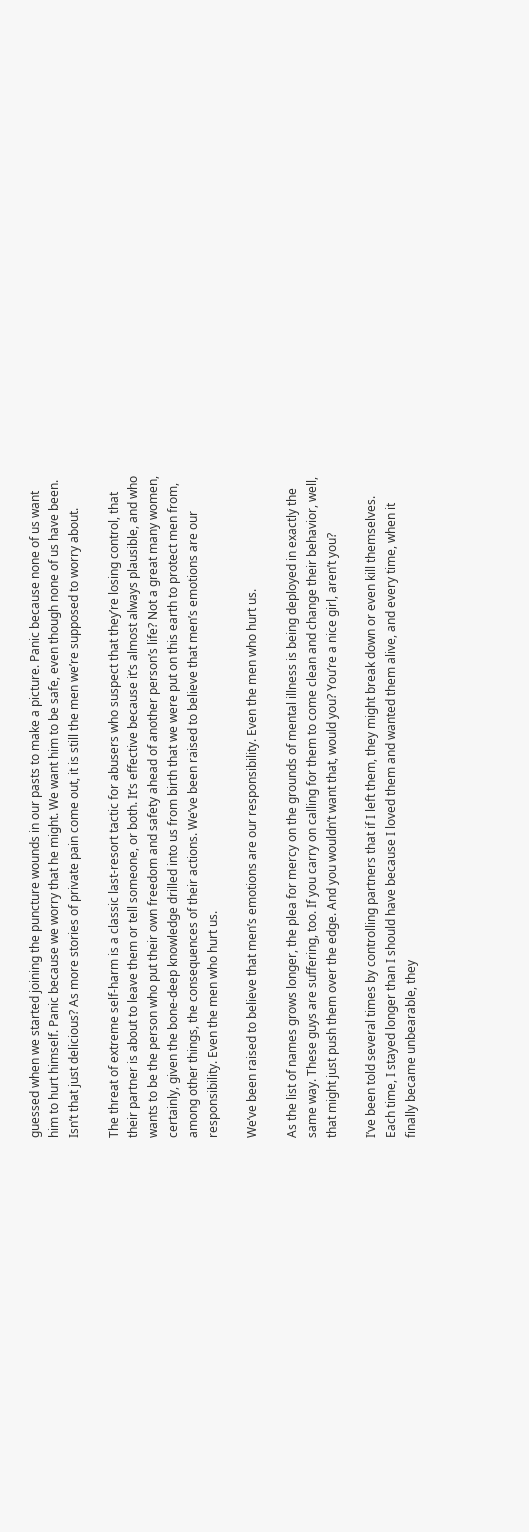guessed when we started joining the puncture wounds in our pasts to make a picture. Panic because none of us want him to hurt himself. Panic because we worry that he might. We want him to be safe, even though none of us have been. Isn’t that just delicious? As more stories of private pain come out, it is still the men we’re supposed to worry about.

The threat of extreme self-harm is a classic last-resort tactic for abusers who suspect that they’re losing control, that their partner is about to leave them or tell someone, or both. It’s effective because it’s almost always plausible, and who wants to be the person who put their own freedom and safety ahead of another person’s life? Not a great many women, certainly, given the bone-deep knowledge drilled into us from birth that we were put on this earth to protect men from, among other things, the consequences of their actions. We’ve been raised to believe that men’s emotions are our responsibility. Even the men who hurt us.

We’ve been raised to believe that men’s emotions are our responsibility. Even the men who hurt us.

As the list of names grows longer, the plea for mercy on the grounds of mental illness is being deployed in exactly the same way. These guys are suffering, too. If you carry on calling for them to come clean and change their behavior, well, that might just push them over the edge. And you wouldn’t want that, would you? You’re a nice girl, aren’t you?

I’ve been told several times by controlling partners that if I left them, they might break down or even kill themselves. Each time, I stayed longer than I should have because I loved them and wanted them alive, and every time, when it finally became unbearable, they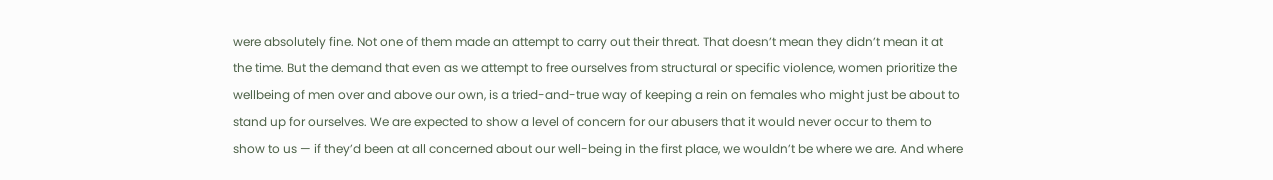were absolutely fine. Not one of them made an attempt to carry out their threat. That doesn’t mean they didn’t mean it at the time. But the demand that even as we attempt to free ourselves from structural or specific violence, women prioritize the wellbeing of men over and above our own, is a tried-and-true way of keeping a rein on females who might just be about to stand up for ourselves. We are expected to show a level of concern for our abusers that it would never occur to them to show to us — if they’d been at all concerned about our well-being in the first place, we wouldn’t be where we are. And where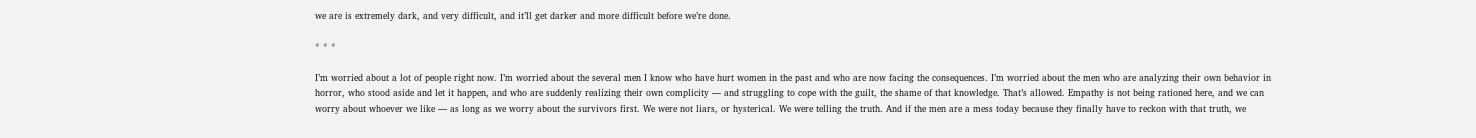we are is extremely dark, and very difficult, and it’ll get darker and more difficult before we’re done.

* * *

I’m worried about a lot of people right now. I’m worried about the several men I know who have hurt women in the past and who are now facing the consequences. I’m worried about the men who are analyzing their own behavior in horror, who stood aside and let it happen, and who are suddenly realizing their own complicity — and struggling to cope with the guilt, the shame of that knowledge. That’s allowed. Empathy is not being rationed here, and we can worry about whoever we like — as long as we worry about the survivors first. We were not liars, or hysterical. We were telling the truth. And if the men are a mess today because they finally have to reckon with that truth, we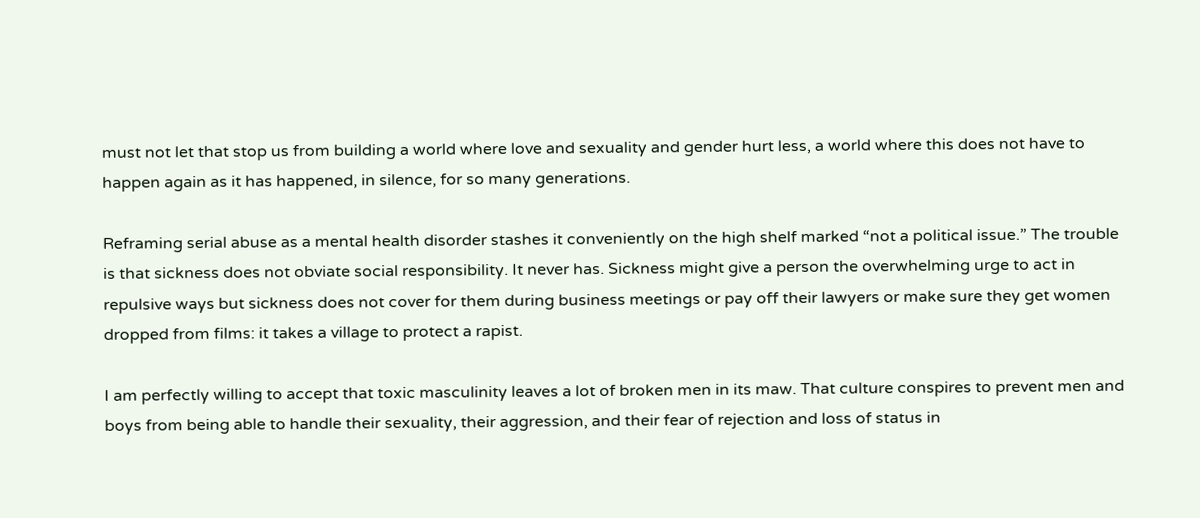must not let that stop us from building a world where love and sexuality and gender hurt less, a world where this does not have to happen again as it has happened, in silence, for so many generations.

Reframing serial abuse as a mental health disorder stashes it conveniently on the high shelf marked “not a political issue.” The trouble is that sickness does not obviate social responsibility. It never has. Sickness might give a person the overwhelming urge to act in repulsive ways but sickness does not cover for them during business meetings or pay off their lawyers or make sure they get women dropped from films: it takes a village to protect a rapist.

I am perfectly willing to accept that toxic masculinity leaves a lot of broken men in its maw. That culture conspires to prevent men and boys from being able to handle their sexuality, their aggression, and their fear of rejection and loss of status in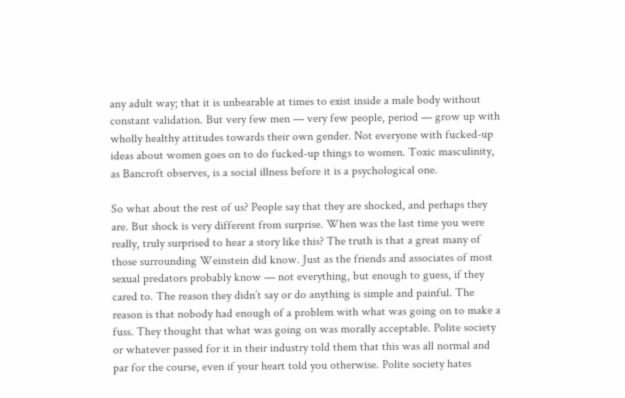any adult way; that it is unbearable at times to exist inside a male body without constant validation. But very few men — very few people, period — grow up with wholly healthy attitudes towards their own gender. Not everyone with fucked-up ideas about women goes on to do fucked-up things to women. Toxic masculinity, as Bancroft observes, is a social illness before it is a psychological one.

So what about the rest of us? People say that they are shocked, and perhaps they are. But shock is very different from surprise. When was the last time you were really, truly surprised to hear a story like this? The truth is that a great many of those surrounding Weinstein did know. Just as the friends and associates of most sexual predators probably know — not everything, but enough to guess, if they cared to. The reason they didn’t say or do anything is simple and painful. The reason is that nobody had enough of a problem with what was going on to make a fuss. They thought that what was going on was morally acceptable. Polite society or whatever passed for it in their industry told them that this was all normal and par for the course, even if your heart told you otherwise. Polite society hates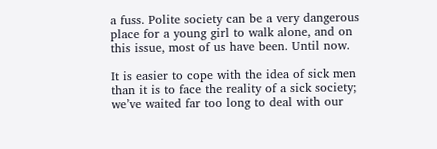a fuss. Polite society can be a very dangerous place for a young girl to walk alone, and on this issue, most of us have been. Until now.

It is easier to cope with the idea of sick men than it is to face the reality of a sick society; we’ve waited far too long to deal with our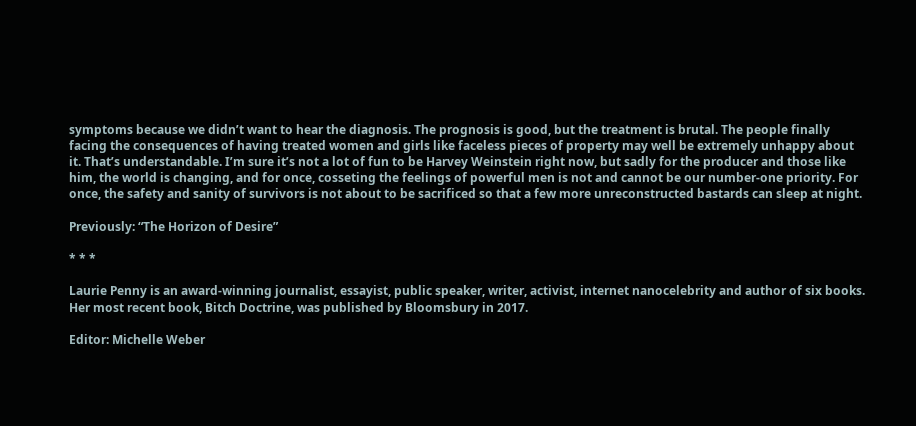symptoms because we didn’t want to hear the diagnosis. The prognosis is good, but the treatment is brutal. The people finally facing the consequences of having treated women and girls like faceless pieces of property may well be extremely unhappy about it. That’s understandable. I’m sure it’s not a lot of fun to be Harvey Weinstein right now, but sadly for the producer and those like him, the world is changing, and for once, cosseting the feelings of powerful men is not and cannot be our number-one priority. For once, the safety and sanity of survivors is not about to be sacrificed so that a few more unreconstructed bastards can sleep at night.

Previously: “The Horizon of Desire”

* * *

Laurie Penny is an award-winning journalist, essayist, public speaker, writer, activist, internet nanocelebrity and author of six books. Her most recent book, Bitch Doctrine, was published by Bloomsbury in 2017.

Editor: Michelle Weber